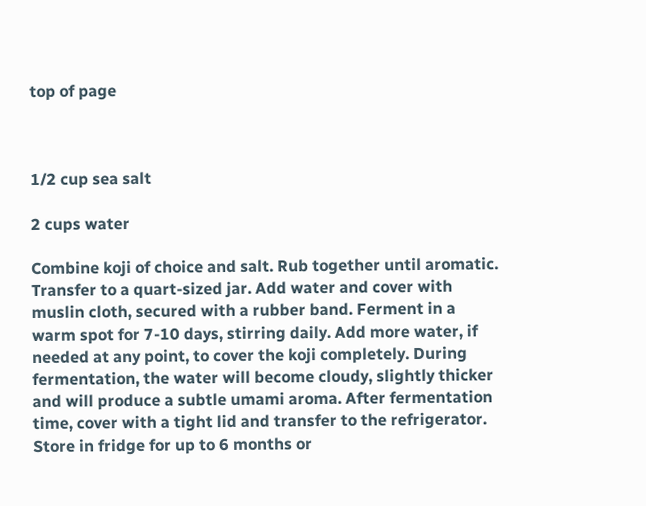top of page



1/2 cup sea salt

2 cups water

Combine koji of choice and salt. Rub together until aromatic. Transfer to a quart-sized jar. Add water and cover with muslin cloth, secured with a rubber band. Ferment in a warm spot for 7-10 days, stirring daily. Add more water, if needed at any point, to cover the koji completely. During fermentation, the water will become cloudy, slightly thicker and will produce a subtle umami aroma. After fermentation time, cover with a tight lid and transfer to the refrigerator. Store in fridge for up to 6 months or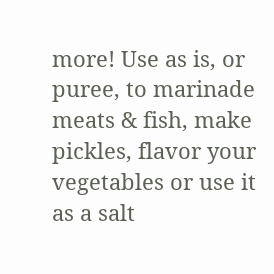more! Use as is, or puree, to marinade meats & fish, make pickles, flavor your vegetables or use it as a salt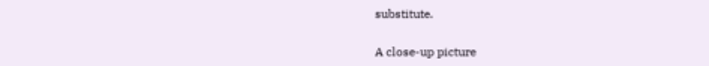substitute.

A close-up picture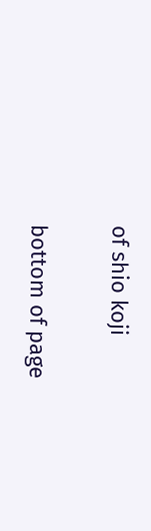of shio koji

bottom of page